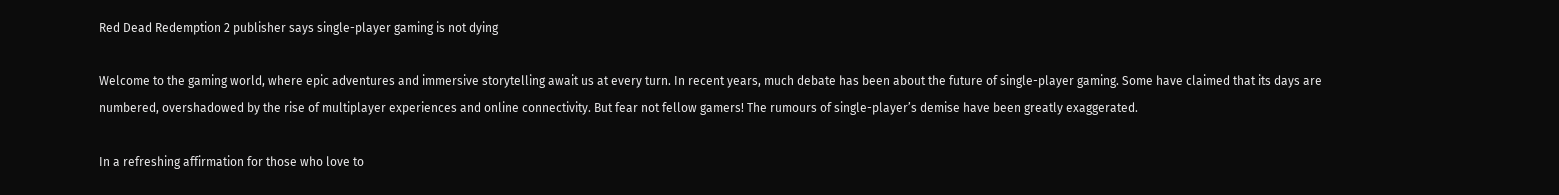Red Dead Redemption 2 publisher says single-player gaming is not dying

Welcome to the gaming world, where epic adventures and immersive storytelling await us at every turn. In recent years, much debate has been about the future of single-player gaming. Some have claimed that its days are numbered, overshadowed by the rise of multiplayer experiences and online connectivity. But fear not fellow gamers! The rumours of single-player’s demise have been greatly exaggerated.

In a refreshing affirmation for those who love to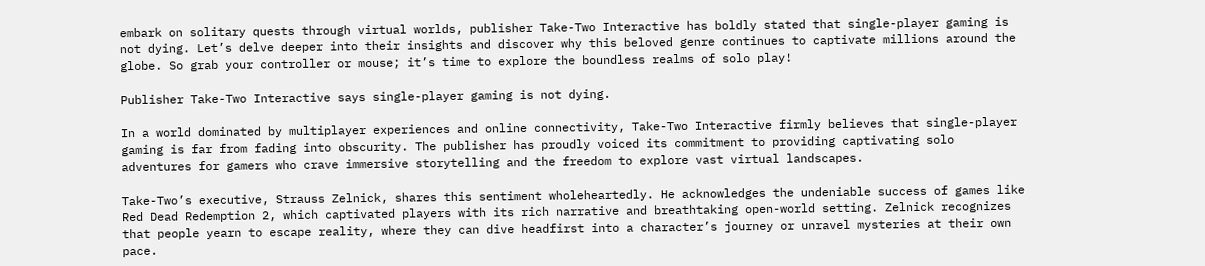embark on solitary quests through virtual worlds, publisher Take-Two Interactive has boldly stated that single-player gaming is not dying. Let’s delve deeper into their insights and discover why this beloved genre continues to captivate millions around the globe. So grab your controller or mouse; it’s time to explore the boundless realms of solo play!

Publisher Take-Two Interactive says single-player gaming is not dying.

In a world dominated by multiplayer experiences and online connectivity, Take-Two Interactive firmly believes that single-player gaming is far from fading into obscurity. The publisher has proudly voiced its commitment to providing captivating solo adventures for gamers who crave immersive storytelling and the freedom to explore vast virtual landscapes.

Take-Two’s executive, Strauss Zelnick, shares this sentiment wholeheartedly. He acknowledges the undeniable success of games like Red Dead Redemption 2, which captivated players with its rich narrative and breathtaking open-world setting. Zelnick recognizes that people yearn to escape reality, where they can dive headfirst into a character’s journey or unravel mysteries at their own pace.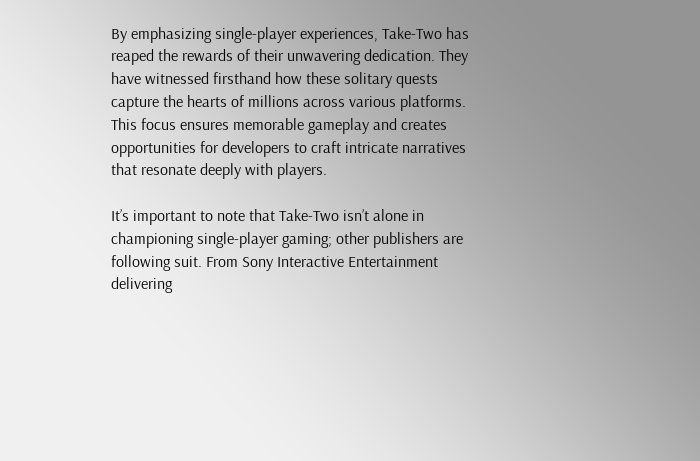By emphasizing single-player experiences, Take-Two has reaped the rewards of their unwavering dedication. They have witnessed firsthand how these solitary quests capture the hearts of millions across various platforms. This focus ensures memorable gameplay and creates opportunities for developers to craft intricate narratives that resonate deeply with players.

It’s important to note that Take-Two isn’t alone in championing single-player gaming; other publishers are following suit. From Sony Interactive Entertainment delivering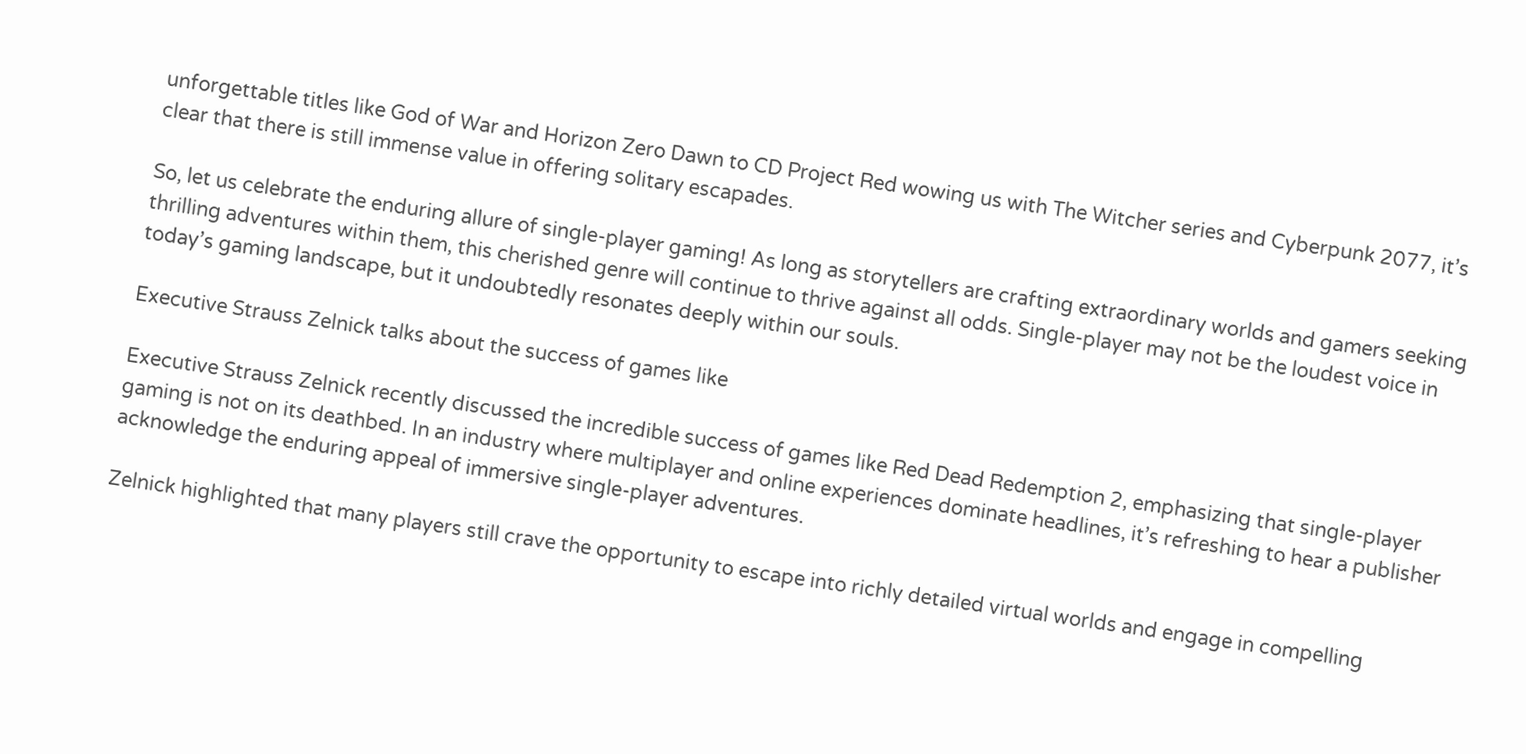unforgettable titles like God of War and Horizon Zero Dawn to CD Project Red wowing us with The Witcher series and Cyberpunk 2077, it’s clear that there is still immense value in offering solitary escapades.

So, let us celebrate the enduring allure of single-player gaming! As long as storytellers are crafting extraordinary worlds and gamers seeking thrilling adventures within them, this cherished genre will continue to thrive against all odds. Single-player may not be the loudest voice in today’s gaming landscape, but it undoubtedly resonates deeply within our souls.

Executive Strauss Zelnick talks about the success of games like

Executive Strauss Zelnick recently discussed the incredible success of games like Red Dead Redemption 2, emphasizing that single-player gaming is not on its deathbed. In an industry where multiplayer and online experiences dominate headlines, it’s refreshing to hear a publisher acknowledge the enduring appeal of immersive single-player adventures.

Zelnick highlighted that many players still crave the opportunity to escape into richly detailed virtual worlds and engage in compelling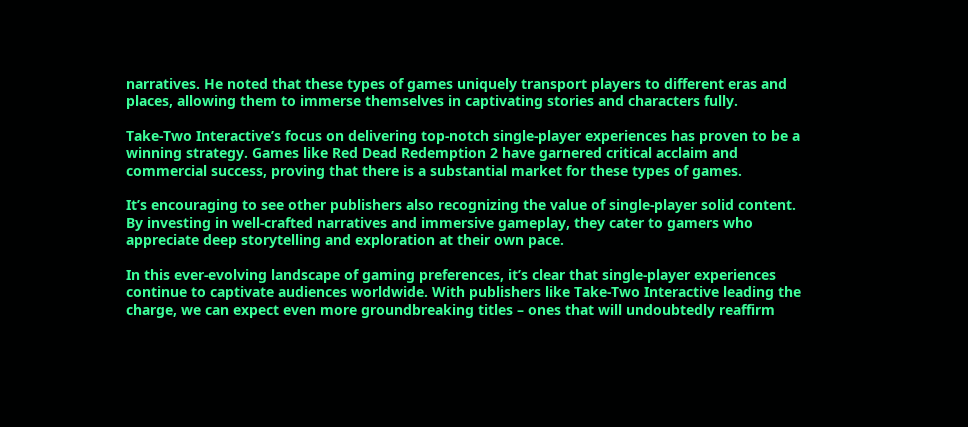narratives. He noted that these types of games uniquely transport players to different eras and places, allowing them to immerse themselves in captivating stories and characters fully.

Take-Two Interactive’s focus on delivering top-notch single-player experiences has proven to be a winning strategy. Games like Red Dead Redemption 2 have garnered critical acclaim and commercial success, proving that there is a substantial market for these types of games.

It’s encouraging to see other publishers also recognizing the value of single-player solid content. By investing in well-crafted narratives and immersive gameplay, they cater to gamers who appreciate deep storytelling and exploration at their own pace.

In this ever-evolving landscape of gaming preferences, it’s clear that single-player experiences continue to captivate audiences worldwide. With publishers like Take-Two Interactive leading the charge, we can expect even more groundbreaking titles – ones that will undoubtedly reaffirm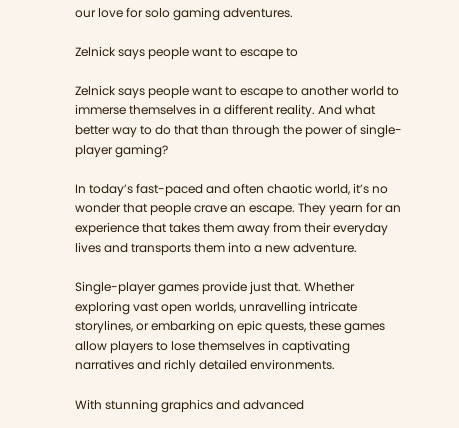our love for solo gaming adventures.

Zelnick says people want to escape to

Zelnick says people want to escape to another world to immerse themselves in a different reality. And what better way to do that than through the power of single-player gaming?

In today’s fast-paced and often chaotic world, it’s no wonder that people crave an escape. They yearn for an experience that takes them away from their everyday lives and transports them into a new adventure.

Single-player games provide just that. Whether exploring vast open worlds, unravelling intricate storylines, or embarking on epic quests, these games allow players to lose themselves in captivating narratives and richly detailed environments.

With stunning graphics and advanced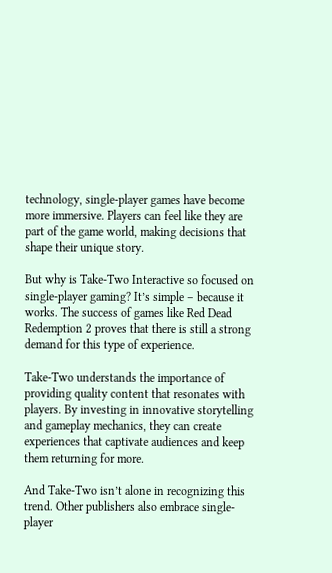technology, single-player games have become more immersive. Players can feel like they are part of the game world, making decisions that shape their unique story.

But why is Take-Two Interactive so focused on single-player gaming? It’s simple – because it works. The success of games like Red Dead Redemption 2 proves that there is still a strong demand for this type of experience.

Take-Two understands the importance of providing quality content that resonates with players. By investing in innovative storytelling and gameplay mechanics, they can create experiences that captivate audiences and keep them returning for more.

And Take-Two isn’t alone in recognizing this trend. Other publishers also embrace single-player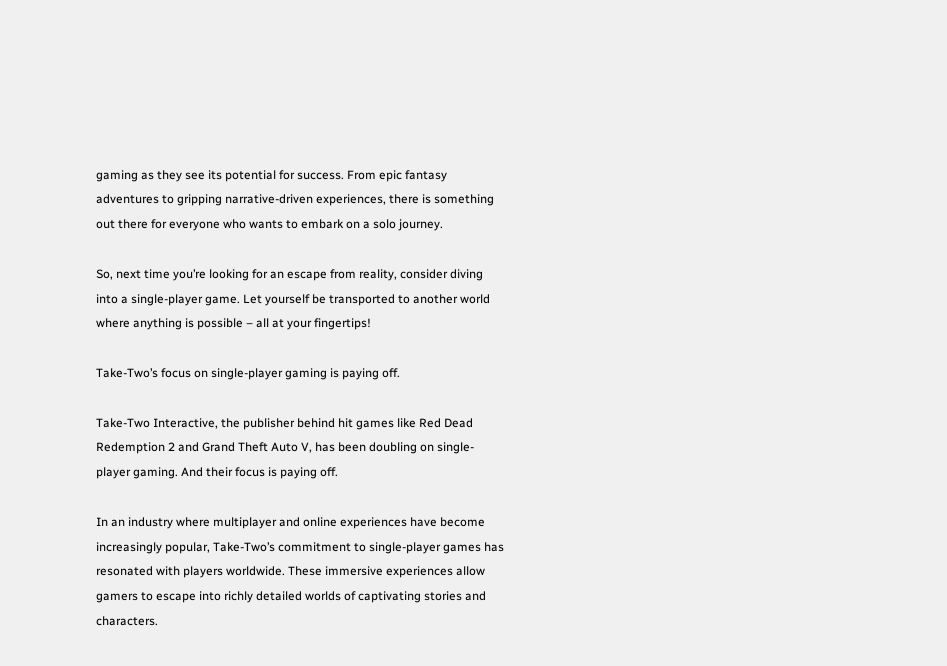gaming as they see its potential for success. From epic fantasy adventures to gripping narrative-driven experiences, there is something out there for everyone who wants to embark on a solo journey.

So, next time you’re looking for an escape from reality, consider diving into a single-player game. Let yourself be transported to another world where anything is possible – all at your fingertips!

Take-Two’s focus on single-player gaming is paying off.

Take-Two Interactive, the publisher behind hit games like Red Dead Redemption 2 and Grand Theft Auto V, has been doubling on single-player gaming. And their focus is paying off.

In an industry where multiplayer and online experiences have become increasingly popular, Take-Two’s commitment to single-player games has resonated with players worldwide. These immersive experiences allow gamers to escape into richly detailed worlds of captivating stories and characters.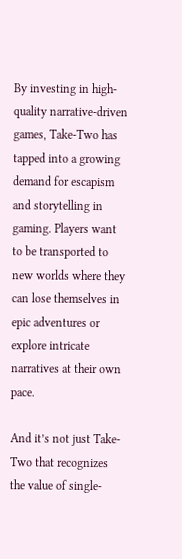By investing in high-quality narrative-driven games, Take-Two has tapped into a growing demand for escapism and storytelling in gaming. Players want to be transported to new worlds where they can lose themselves in epic adventures or explore intricate narratives at their own pace.

And it’s not just Take-Two that recognizes the value of single-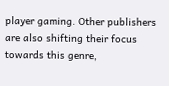player gaming. Other publishers are also shifting their focus towards this genre,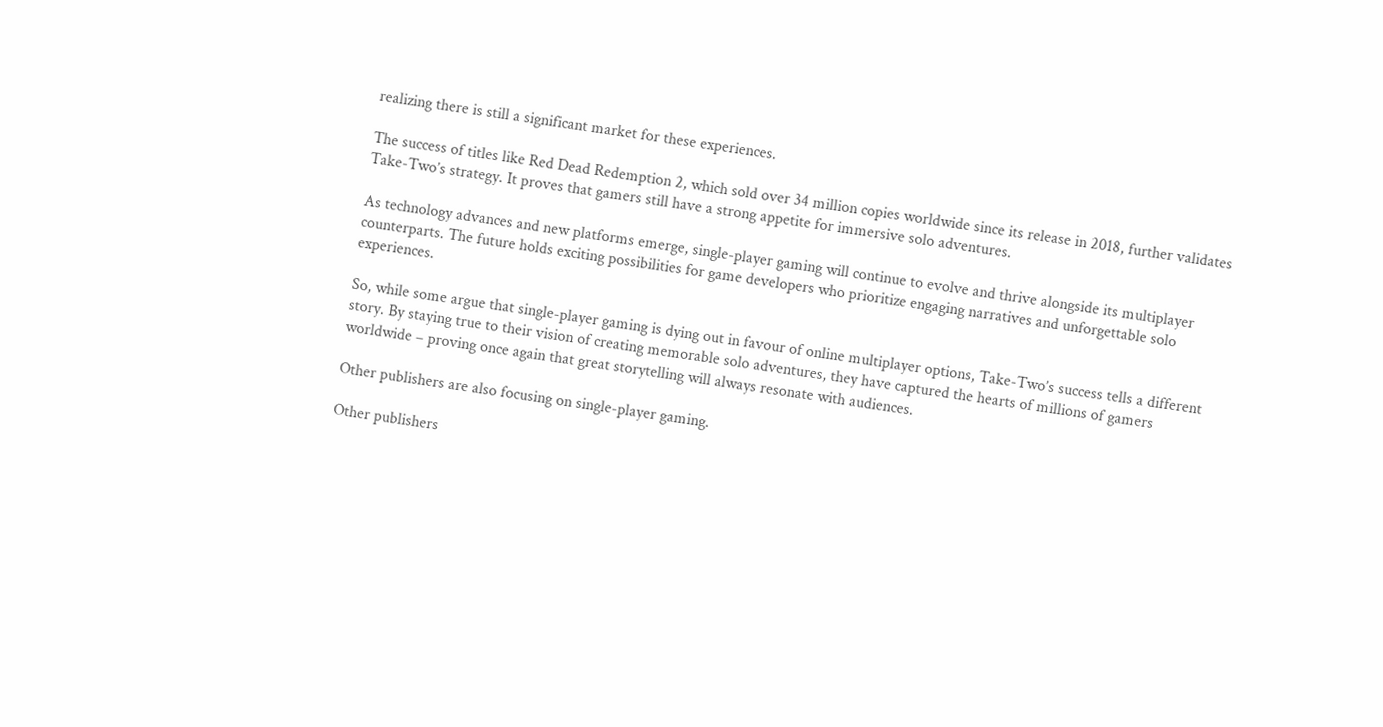realizing there is still a significant market for these experiences.

The success of titles like Red Dead Redemption 2, which sold over 34 million copies worldwide since its release in 2018, further validates Take-Two’s strategy. It proves that gamers still have a strong appetite for immersive solo adventures.

As technology advances and new platforms emerge, single-player gaming will continue to evolve and thrive alongside its multiplayer counterparts. The future holds exciting possibilities for game developers who prioritize engaging narratives and unforgettable solo experiences.

So, while some argue that single-player gaming is dying out in favour of online multiplayer options, Take-Two’s success tells a different story. By staying true to their vision of creating memorable solo adventures, they have captured the hearts of millions of gamers worldwide – proving once again that great storytelling will always resonate with audiences.

Other publishers are also focusing on single-player gaming.

Other publishers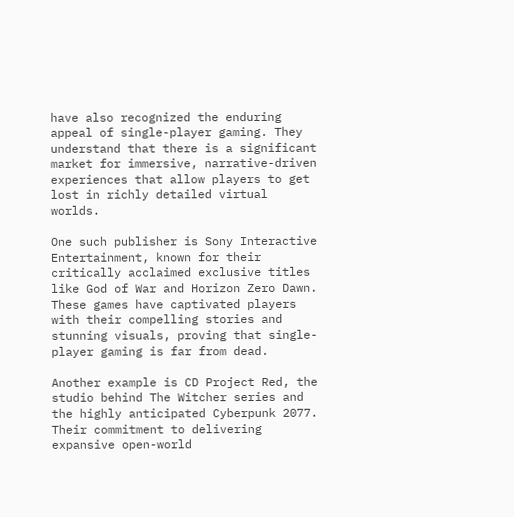have also recognized the enduring appeal of single-player gaming. They understand that there is a significant market for immersive, narrative-driven experiences that allow players to get lost in richly detailed virtual worlds.

One such publisher is Sony Interactive Entertainment, known for their critically acclaimed exclusive titles like God of War and Horizon Zero Dawn. These games have captivated players with their compelling stories and stunning visuals, proving that single-player gaming is far from dead.

Another example is CD Project Red, the studio behind The Witcher series and the highly anticipated Cyberpunk 2077. Their commitment to delivering expansive open-world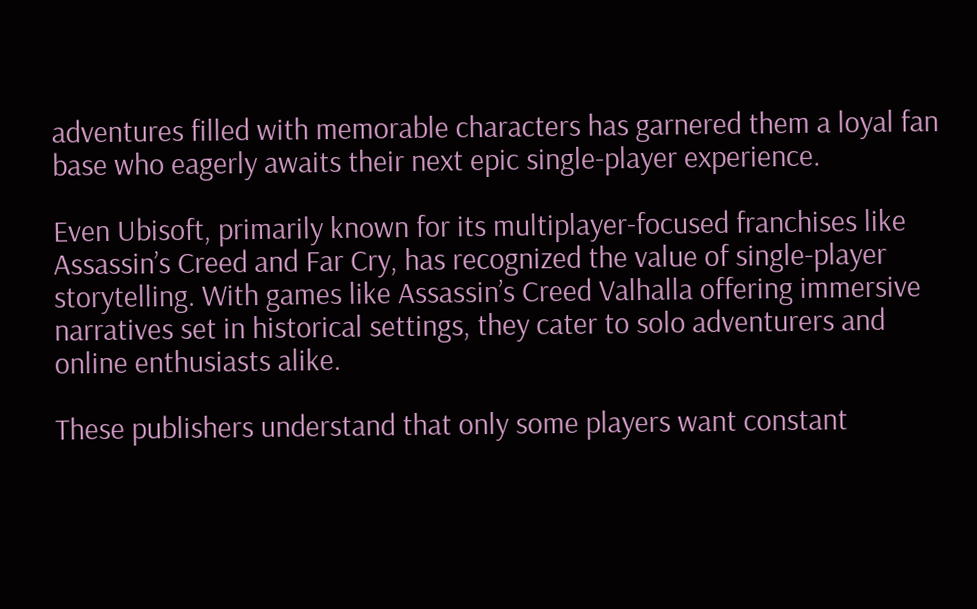adventures filled with memorable characters has garnered them a loyal fan base who eagerly awaits their next epic single-player experience.

Even Ubisoft, primarily known for its multiplayer-focused franchises like Assassin’s Creed and Far Cry, has recognized the value of single-player storytelling. With games like Assassin’s Creed Valhalla offering immersive narratives set in historical settings, they cater to solo adventurers and online enthusiasts alike.

These publishers understand that only some players want constant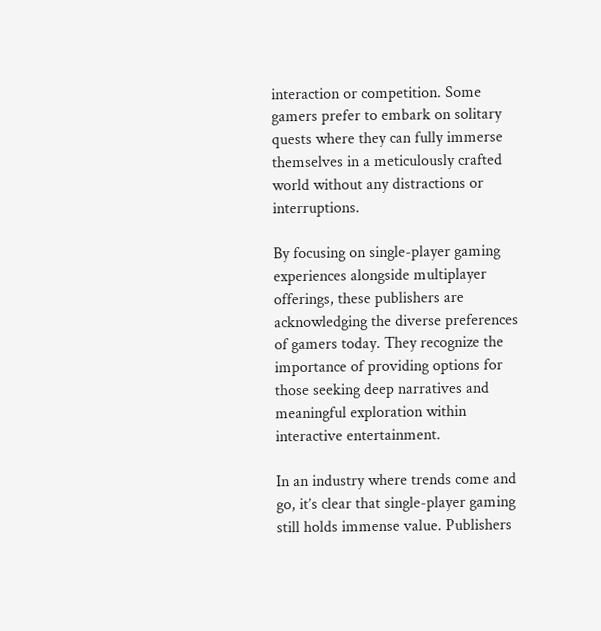interaction or competition. Some gamers prefer to embark on solitary quests where they can fully immerse themselves in a meticulously crafted world without any distractions or interruptions.

By focusing on single-player gaming experiences alongside multiplayer offerings, these publishers are acknowledging the diverse preferences of gamers today. They recognize the importance of providing options for those seeking deep narratives and meaningful exploration within interactive entertainment.

In an industry where trends come and go, it’s clear that single-player gaming still holds immense value. Publishers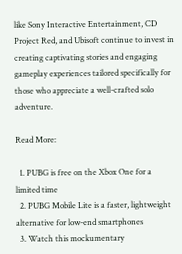like Sony Interactive Entertainment, CD Project Red, and Ubisoft continue to invest in creating captivating stories and engaging gameplay experiences tailored specifically for those who appreciate a well-crafted solo adventure.

Read More:

  1. PUBG is free on the Xbox One for a limited time
  2. PUBG Mobile Lite is a faster, lightweight alternative for low-end smartphones
  3. Watch this mockumentary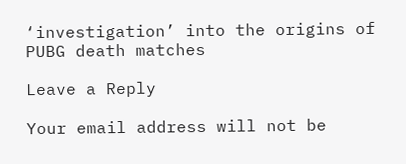‘investigation’ into the origins of PUBG death matches

Leave a Reply

Your email address will not be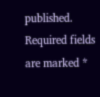published. Required fields are marked *